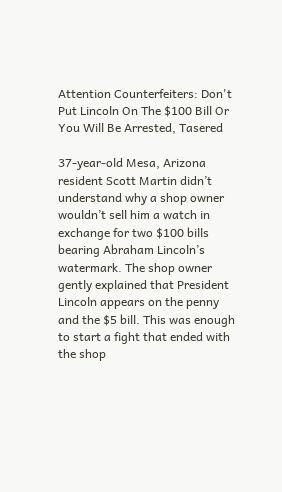Attention Counterfeiters: Don't Put Lincoln On The $100 Bill Or You Will Be Arrested, Tasered

37-year-old Mesa, Arizona resident Scott Martin didn’t understand why a shop owner wouldn’t sell him a watch in exchange for two $100 bills bearing Abraham Lincoln’s watermark. The shop owner gently explained that President Lincoln appears on the penny and the $5 bill. This was enough to start a fight that ended with the shop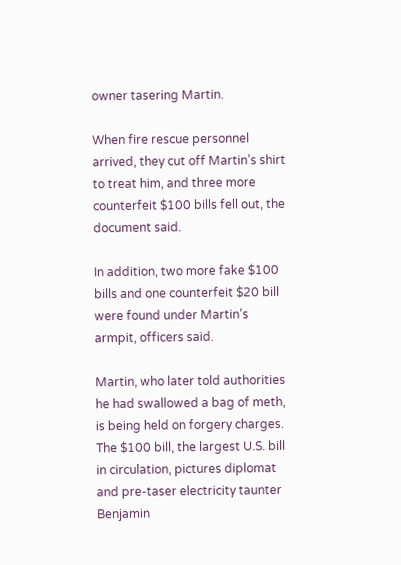owner tasering Martin.

When fire rescue personnel arrived, they cut off Martin’s shirt to treat him, and three more counterfeit $100 bills fell out, the document said.

In addition, two more fake $100 bills and one counterfeit $20 bill were found under Martin’s armpit, officers said.

Martin, who later told authorities he had swallowed a bag of meth, is being held on forgery charges. The $100 bill, the largest U.S. bill in circulation, pictures diplomat and pre-taser electricity taunter Benjamin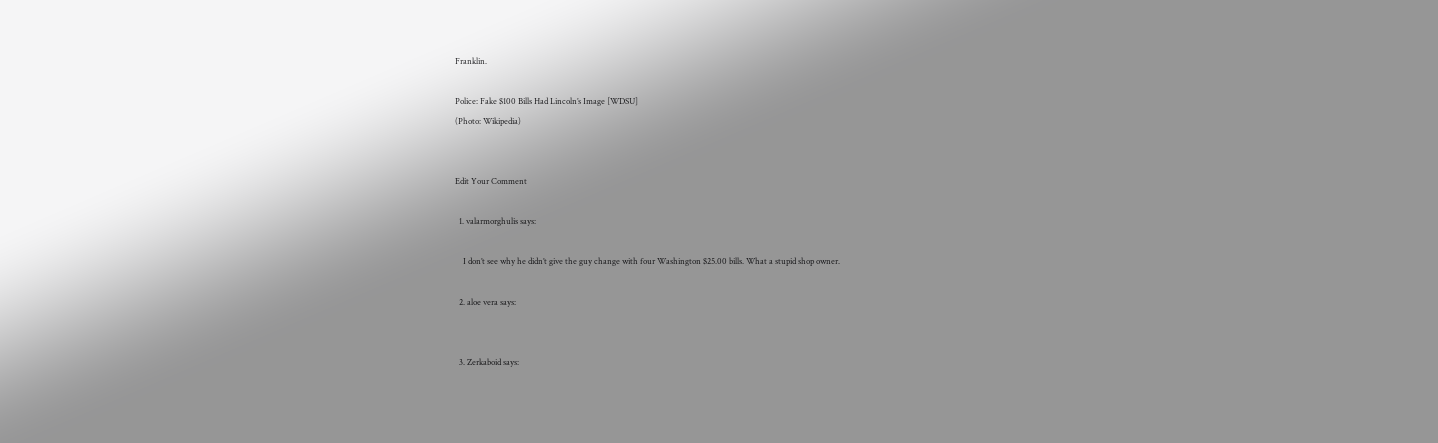Franklin.

Police: Fake $100 Bills Had Lincoln’s Image [WDSU]
(Photo: Wikipedia)


Edit Your Comment

  1. valarmorghulis says:

    I don’t see why he didn’t give the guy change with four Washington $25.00 bills. What a stupid shop owner.

  2. aloe vera says:


  3. Zerkaboid says: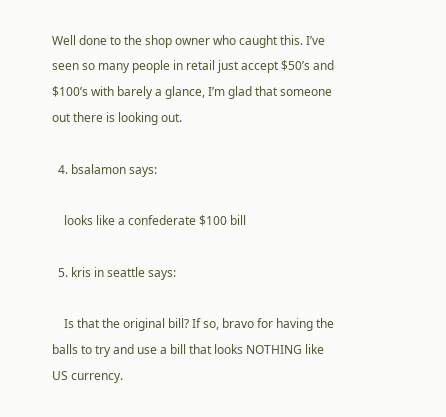Well done to the shop owner who caught this. I’ve seen so many people in retail just accept $50’s and $100’s with barely a glance, I’m glad that someone out there is looking out.

  4. bsalamon says:

    looks like a confederate $100 bill

  5. kris in seattle says:

    Is that the original bill? If so, bravo for having the balls to try and use a bill that looks NOTHING like US currency.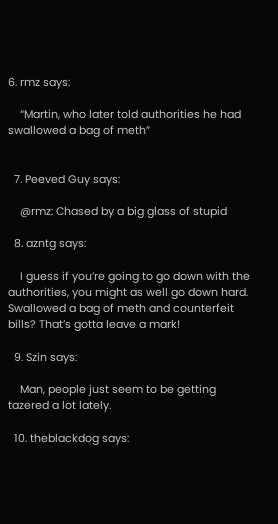6. rmz says:

    “Martin, who later told authorities he had swallowed a bag of meth”


  7. Peeved Guy says:

    @rmz: Chased by a big glass of stupid

  8. azntg says:

    I guess if you’re going to go down with the authorities, you might as well go down hard. Swallowed a bag of meth and counterfeit bills? That’s gotta leave a mark!

  9. Szin says:

    Man, people just seem to be getting tazered a lot lately.

  10. theblackdog says: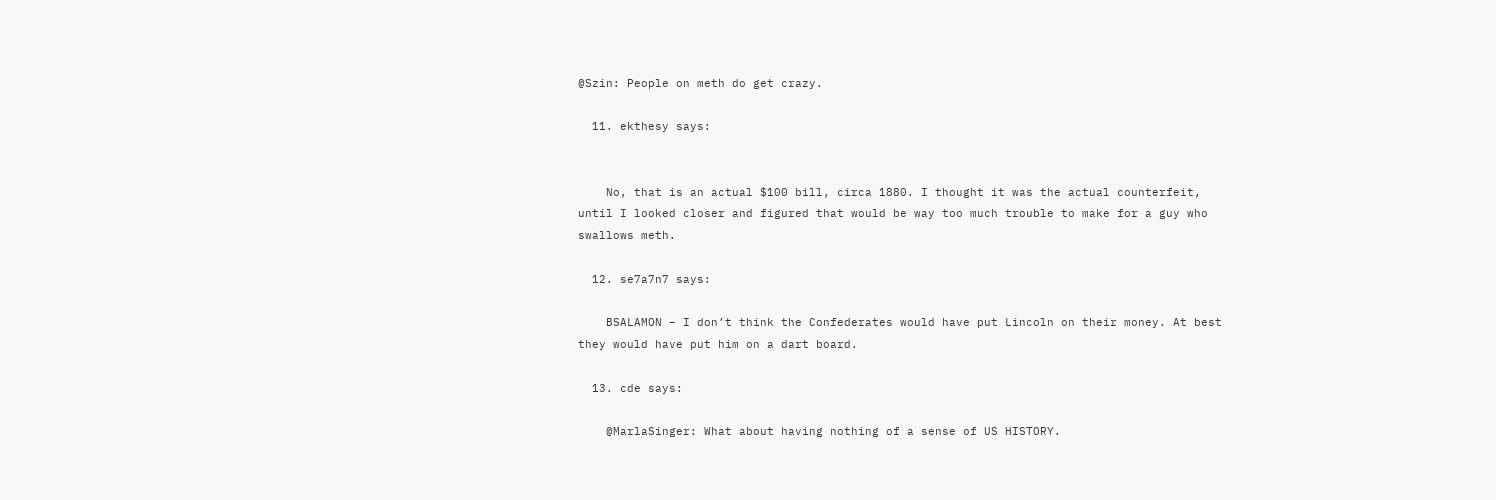@Szin: People on meth do get crazy.

  11. ekthesy says:


    No, that is an actual $100 bill, circa 1880. I thought it was the actual counterfeit, until I looked closer and figured that would be way too much trouble to make for a guy who swallows meth.

  12. se7a7n7 says:

    BSALAMON – I don’t think the Confederates would have put Lincoln on their money. At best they would have put him on a dart board.

  13. cde says:

    @MarlaSinger: What about having nothing of a sense of US HISTORY.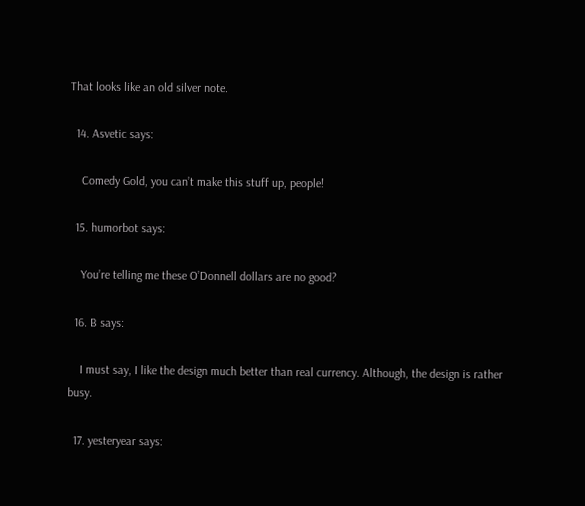That looks like an old silver note.

  14. Asvetic says:

    Comedy Gold, you can’t make this stuff up, people!

  15. humorbot says:

    You’re telling me these O’Donnell dollars are no good?

  16. B says:

    I must say, I like the design much better than real currency. Although, the design is rather busy.

  17. yesteryear says: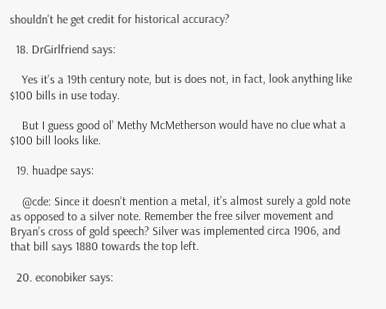shouldn’t he get credit for historical accuracy?

  18. DrGirlfriend says:

    Yes it’s a 19th century note, but is does not, in fact, look anything like $100 bills in use today.

    But I guess good ol’ Methy McMetherson would have no clue what a $100 bill looks like.

  19. huadpe says:

    @cde: Since it doesn’t mention a metal, it’s almost surely a gold note as opposed to a silver note. Remember the free silver movement and Bryan’s cross of gold speech? Silver was implemented circa 1906, and that bill says 1880 towards the top left.

  20. econobiker says: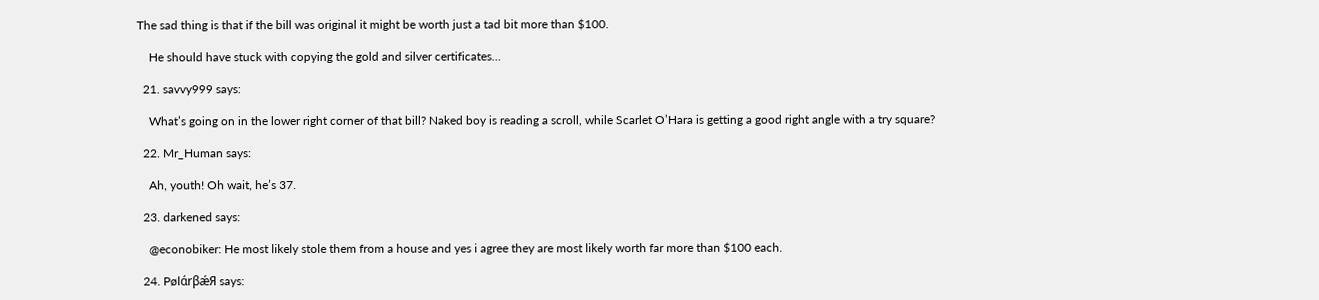The sad thing is that if the bill was original it might be worth just a tad bit more than $100.

    He should have stuck with copying the gold and silver certificates…

  21. savvy999 says:

    What’s going on in the lower right corner of that bill? Naked boy is reading a scroll, while Scarlet O’Hara is getting a good right angle with a try square?

  22. Mr_Human says:

    Ah, youth! Oh wait, he’s 37.

  23. darkened says:

    @econobiker: He most likely stole them from a house and yes i agree they are most likely worth far more than $100 each.

  24. PølάrβǽЯ says: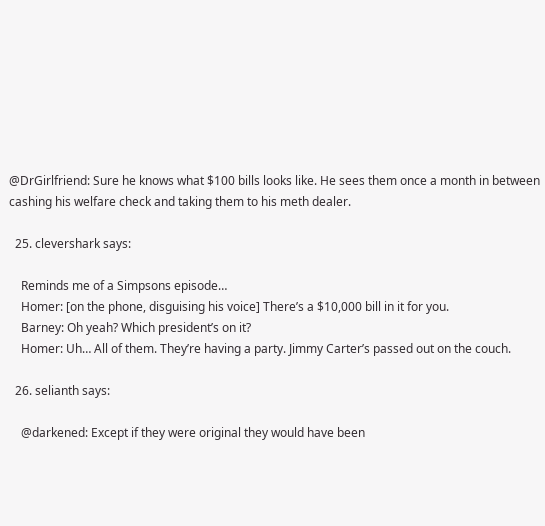@DrGirlfriend: Sure he knows what $100 bills looks like. He sees them once a month in between cashing his welfare check and taking them to his meth dealer.

  25. clevershark says:

    Reminds me of a Simpsons episode…
    Homer: [on the phone, disguising his voice] There’s a $10,000 bill in it for you.
    Barney: Oh yeah? Which president’s on it?
    Homer: Uh… All of them. They’re having a party. Jimmy Carter’s passed out on the couch.

  26. selianth says:

    @darkened: Except if they were original they would have been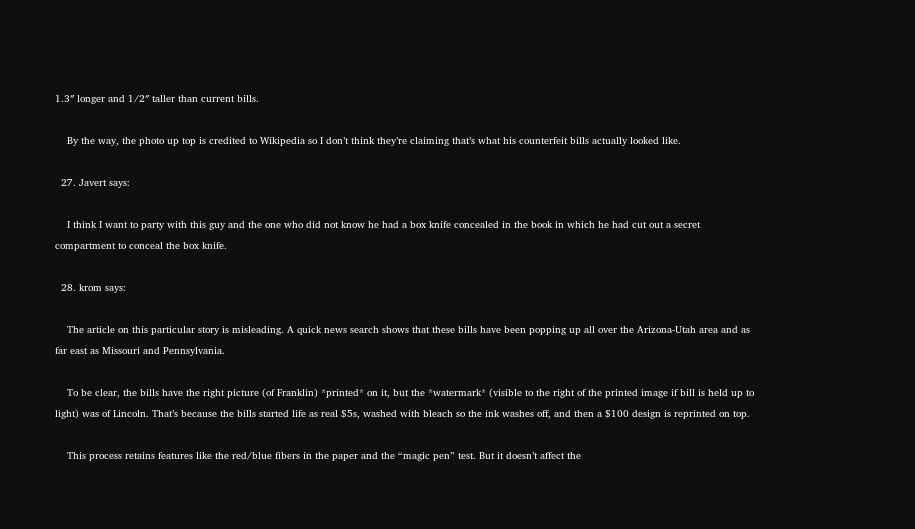1.3″ longer and 1/2″ taller than current bills.

    By the way, the photo up top is credited to Wikipedia so I don’t think they’re claiming that’s what his counterfeit bills actually looked like.

  27. Javert says:

    I think I want to party with this guy and the one who did not know he had a box knife concealed in the book in which he had cut out a secret compartment to conceal the box knife.

  28. krom says:

    The article on this particular story is misleading. A quick news search shows that these bills have been popping up all over the Arizona-Utah area and as far east as Missouri and Pennsylvania.

    To be clear, the bills have the right picture (of Franklin) *printed* on it, but the *watermark* (visible to the right of the printed image if bill is held up to light) was of Lincoln. That’s because the bills started life as real $5s, washed with bleach so the ink washes off, and then a $100 design is reprinted on top.

    This process retains features like the red/blue fibers in the paper and the “magic pen” test. But it doesn’t affect the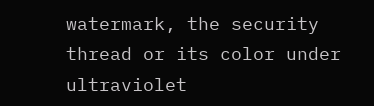watermark, the security thread or its color under ultraviolet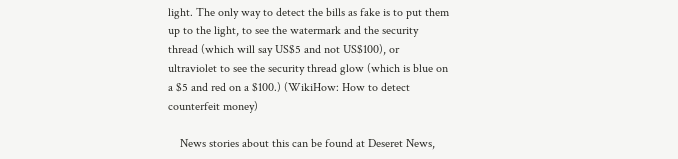light. The only way to detect the bills as fake is to put them up to the light, to see the watermark and the security thread (which will say US$5 and not US$100), or ultraviolet to see the security thread glow (which is blue on a $5 and red on a $100.) (WikiHow: How to detect counterfeit money)

    News stories about this can be found at Deseret News,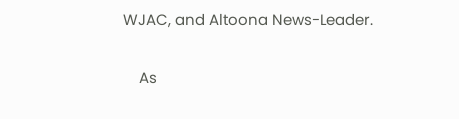WJAC, and Altoona News-Leader.

    As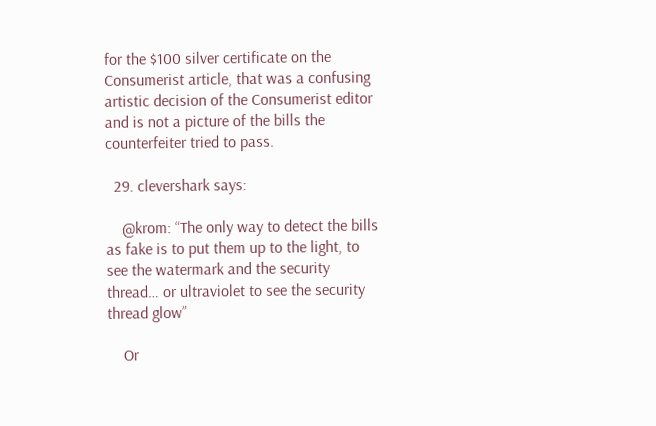for the $100 silver certificate on the Consumerist article, that was a confusing artistic decision of the Consumerist editor and is not a picture of the bills the counterfeiter tried to pass.

  29. clevershark says:

    @krom: “The only way to detect the bills as fake is to put them up to the light, to see the watermark and the security thread… or ultraviolet to see the security thread glow”

    Or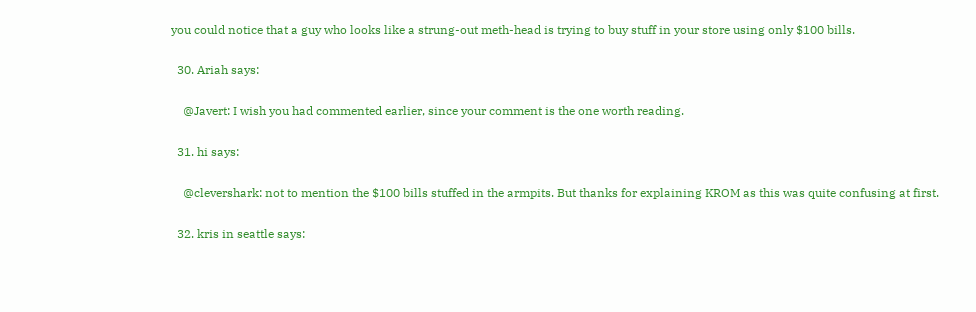you could notice that a guy who looks like a strung-out meth-head is trying to buy stuff in your store using only $100 bills.

  30. Ariah says:

    @Javert: I wish you had commented earlier, since your comment is the one worth reading.

  31. hi says:

    @clevershark: not to mention the $100 bills stuffed in the armpits. But thanks for explaining KROM as this was quite confusing at first.

  32. kris in seattle says: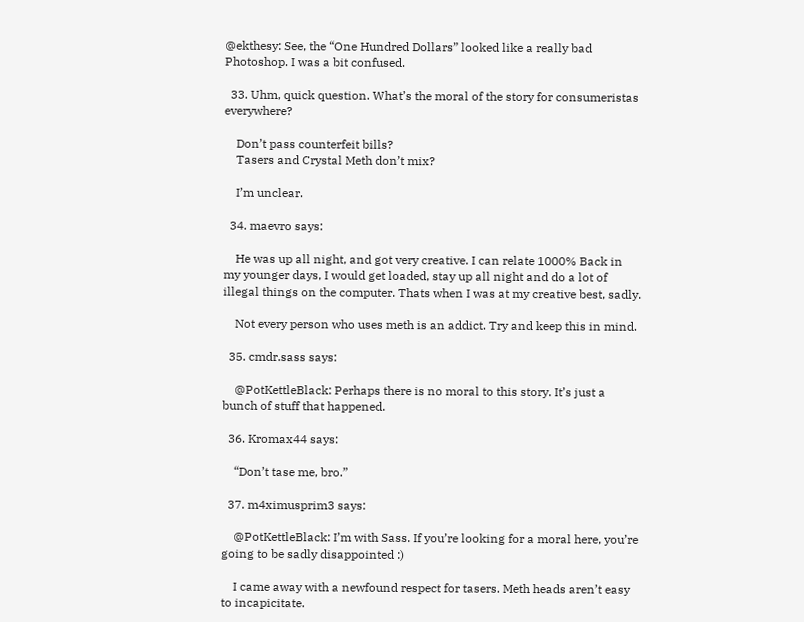@ekthesy: See, the “One Hundred Dollars” looked like a really bad Photoshop. I was a bit confused.

  33. Uhm, quick question. What’s the moral of the story for consumeristas everywhere?

    Don’t pass counterfeit bills?
    Tasers and Crystal Meth don’t mix?

    I’m unclear.

  34. maevro says:

    He was up all night, and got very creative. I can relate 1000% Back in my younger days, I would get loaded, stay up all night and do a lot of illegal things on the computer. Thats when I was at my creative best, sadly.

    Not every person who uses meth is an addict. Try and keep this in mind.

  35. cmdr.sass says:

    @PotKettleBlack: Perhaps there is no moral to this story. It’s just a bunch of stuff that happened.

  36. Kromax44 says:

    “Don’t tase me, bro.”

  37. m4ximusprim3 says:

    @PotKettleBlack: I’m with Sass. If you’re looking for a moral here, you’re going to be sadly disappointed :)

    I came away with a newfound respect for tasers. Meth heads aren’t easy to incapicitate.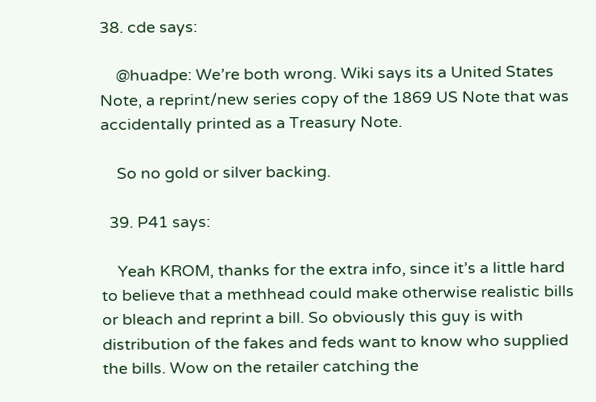38. cde says:

    @huadpe: We’re both wrong. Wiki says its a United States Note, a reprint/new series copy of the 1869 US Note that was accidentally printed as a Treasury Note.

    So no gold or silver backing.

  39. P41 says:

    Yeah KROM, thanks for the extra info, since it’s a little hard to believe that a methhead could make otherwise realistic bills or bleach and reprint a bill. So obviously this guy is with distribution of the fakes and feds want to know who supplied the bills. Wow on the retailer catching the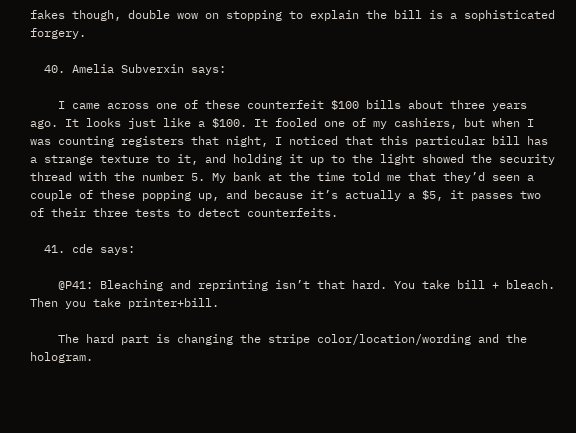fakes though, double wow on stopping to explain the bill is a sophisticated forgery.

  40. Amelia Subverxin says:

    I came across one of these counterfeit $100 bills about three years ago. It looks just like a $100. It fooled one of my cashiers, but when I was counting registers that night, I noticed that this particular bill has a strange texture to it, and holding it up to the light showed the security thread with the number 5. My bank at the time told me that they’d seen a couple of these popping up, and because it’s actually a $5, it passes two of their three tests to detect counterfeits.

  41. cde says:

    @P41: Bleaching and reprinting isn’t that hard. You take bill + bleach. Then you take printer+bill.

    The hard part is changing the stripe color/location/wording and the hologram.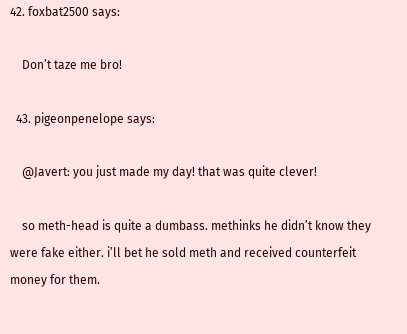42. foxbat2500 says:

    Don’t taze me bro!

  43. pigeonpenelope says:

    @Javert: you just made my day! that was quite clever!

    so meth-head is quite a dumbass. methinks he didn’t know they were fake either. i’ll bet he sold meth and received counterfeit money for them.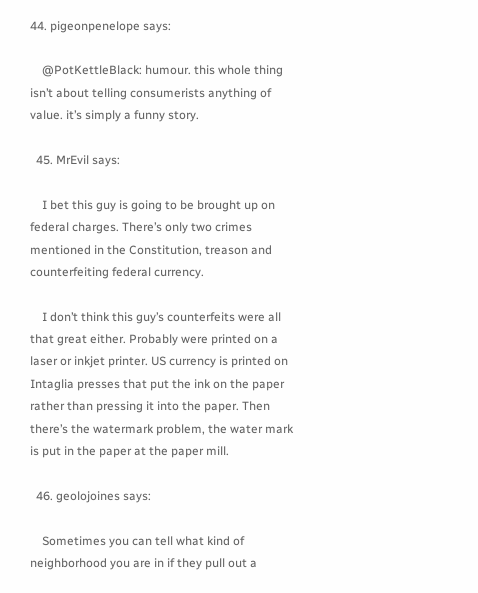44. pigeonpenelope says:

    @PotKettleBlack: humour. this whole thing isn’t about telling consumerists anything of value. it’s simply a funny story.

  45. MrEvil says:

    I bet this guy is going to be brought up on federal charges. There’s only two crimes mentioned in the Constitution, treason and counterfeiting federal currency.

    I don’t think this guy’s counterfeits were all that great either. Probably were printed on a laser or inkjet printer. US currency is printed on Intaglia presses that put the ink on the paper rather than pressing it into the paper. Then there’s the watermark problem, the water mark is put in the paper at the paper mill.

  46. geolojoines says:

    Sometimes you can tell what kind of neighborhood you are in if they pull out a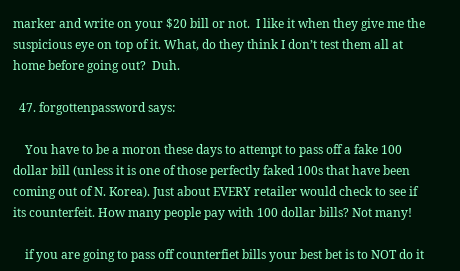marker and write on your $20 bill or not.  I like it when they give me the suspicious eye on top of it. What, do they think I don’t test them all at home before going out?  Duh.

  47. forgottenpassword says:

    You have to be a moron these days to attempt to pass off a fake 100 dollar bill (unless it is one of those perfectly faked 100s that have been coming out of N. Korea). Just about EVERY retailer would check to see if its counterfeit. How many people pay with 100 dollar bills? Not many!

    if you are going to pass off counterfiet bills your best bet is to NOT do it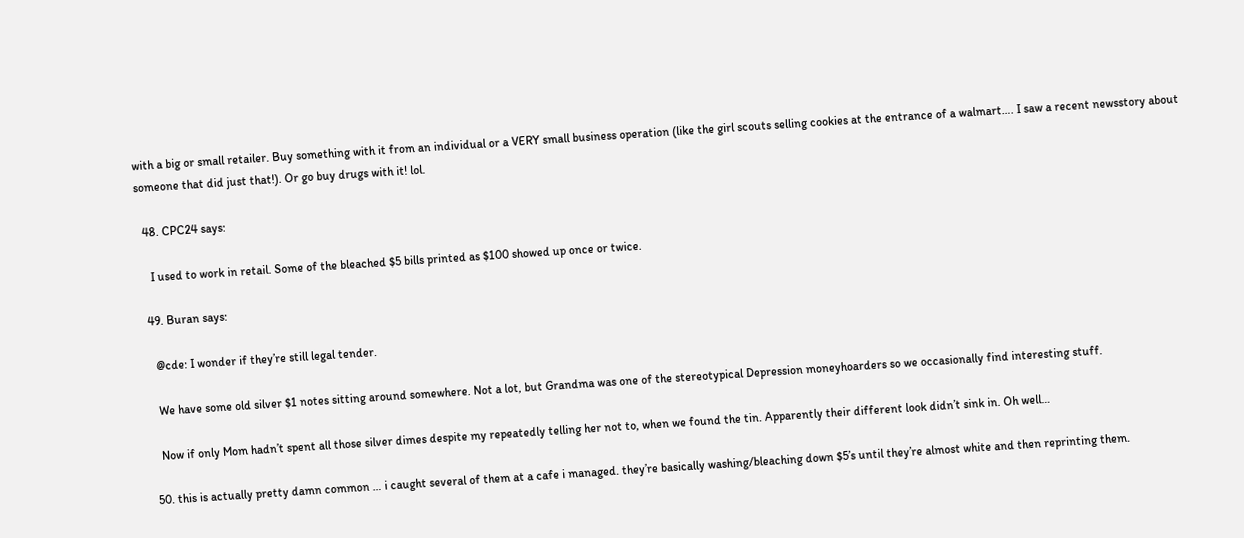with a big or small retailer. Buy something with it from an individual or a VERY small business operation (like the girl scouts selling cookies at the entrance of a walmart…. I saw a recent newsstory about someone that did just that!). Or go buy drugs with it! lol.

  48. CPC24 says:

    I used to work in retail. Some of the bleached $5 bills printed as $100 showed up once or twice.

  49. Buran says:

    @cde: I wonder if they’re still legal tender.

    We have some old silver $1 notes sitting around somewhere. Not a lot, but Grandma was one of the stereotypical Depression moneyhoarders so we occasionally find interesting stuff.

    Now if only Mom hadn’t spent all those silver dimes despite my repeatedly telling her not to, when we found the tin. Apparently their different look didn’t sink in. Oh well…

  50. this is actually pretty damn common … i caught several of them at a cafe i managed. they’re basically washing/bleaching down $5’s until they’re almost white and then reprinting them.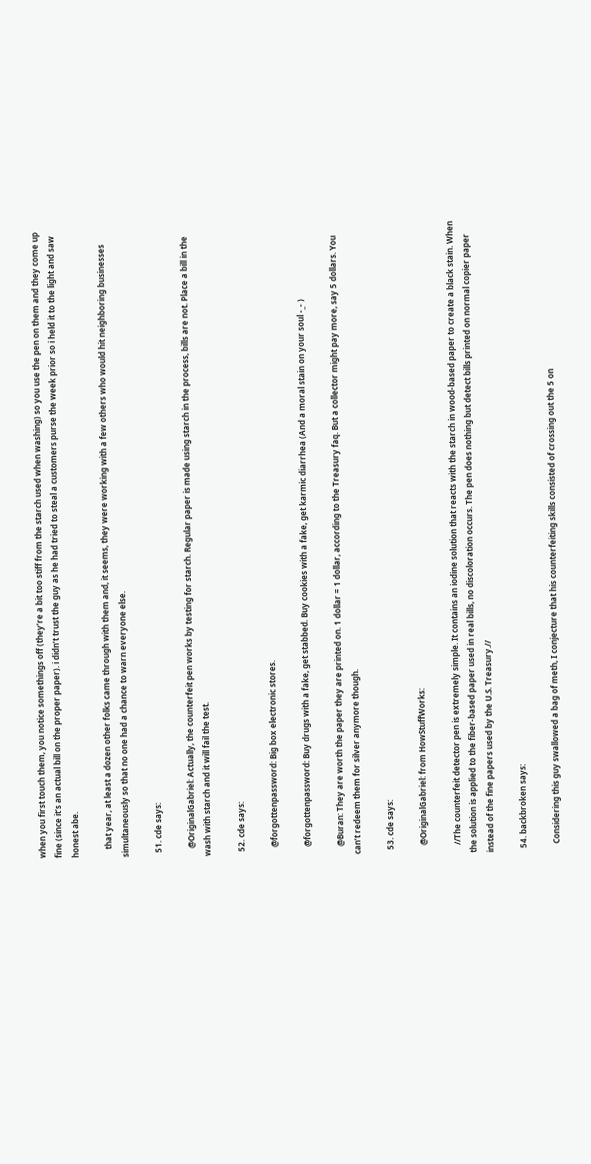when you first touch them, you notice somethings off (they’re a bit too stiff from the starch used when washing) so you use the pen on them and they come up fine (since it’s an actual bill on the proper paper). i didn’t trust the guy as he had tried to steal a customers purse the week prior so i held it to the light and saw honest abe.

    that year, at least a dozen other folks came through with them and, it seems, they were working with a few others who would hit neighboring businesses simultaneously so that no one had a chance to warn everyone else.

  51. cde says:

    @OriginalGabriel: Actually, the counterfeit pen works by testing for starch. Regular paper is made using starch in the process, bills are not. Place a bill in the wash with starch and it will fail the test.

  52. cde says:

    @forgottenpassword: Big box electronic stores.

    @forgottenpassword: Buy drugs with a fake, get stabbed. Buy cookies with a fake, get karmic diarrhea (And a moral stain on your soul -_- )

    @Buran: They are worth the paper they are printed on. 1 dollar = 1 dollar, according to the Treasury faq. But a collector might pay more, say 5 dollars. You can’t redeem them for silver anymore though.

  53. cde says:

    @OriginalGabriel: from HowStuffWorks:

    //The counterfeit detector pen is extremely simple. It contains an iodine solution that reacts with the starch in wood-based paper to create a black stain. When the solution is applied to the fiber-based paper used in real bills, no discoloration occurs. The pen does nothing but detect bills printed on normal copier paper instead of the fine papers used by the U.S. Treasury.//

  54. backbroken says:

    Considering this guy swallowed a bag of meth, I conjecture that his counterfeiting skills consisted of crossing out the 5 on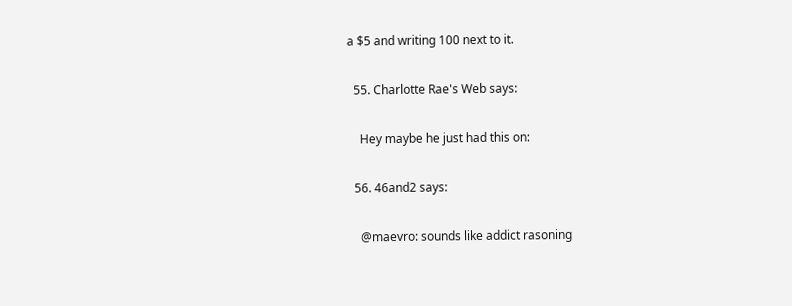a $5 and writing 100 next to it.

  55. Charlotte Rae's Web says:

    Hey maybe he just had this on:

  56. 46and2 says:

    @maevro: sounds like addict rasoning